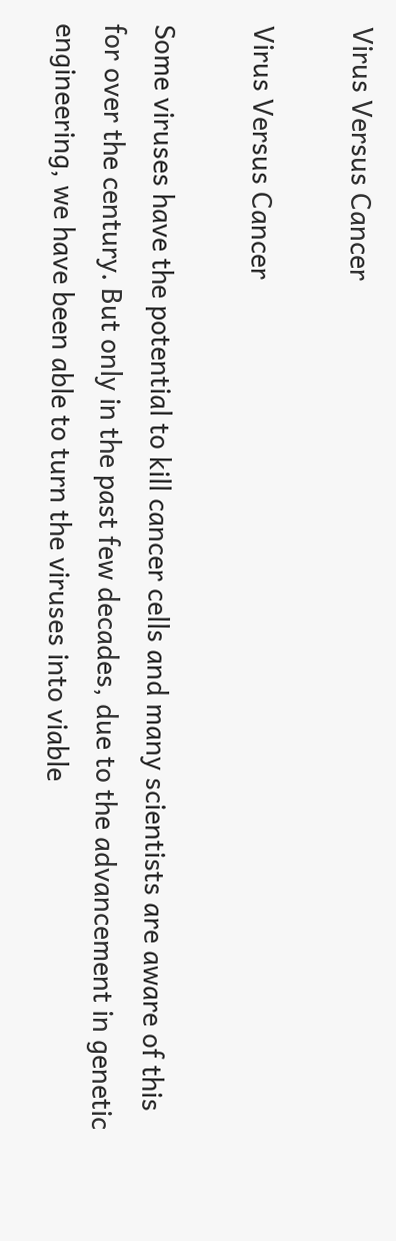Virus Versus Cancer

Virus Versus Cancer

Some viruses have the potential to kill cancer cells and many scientists are aware of this for over the century. But only in the past few decades, due to the advancement in genetic engineering, we have been able to turn the viruses into viable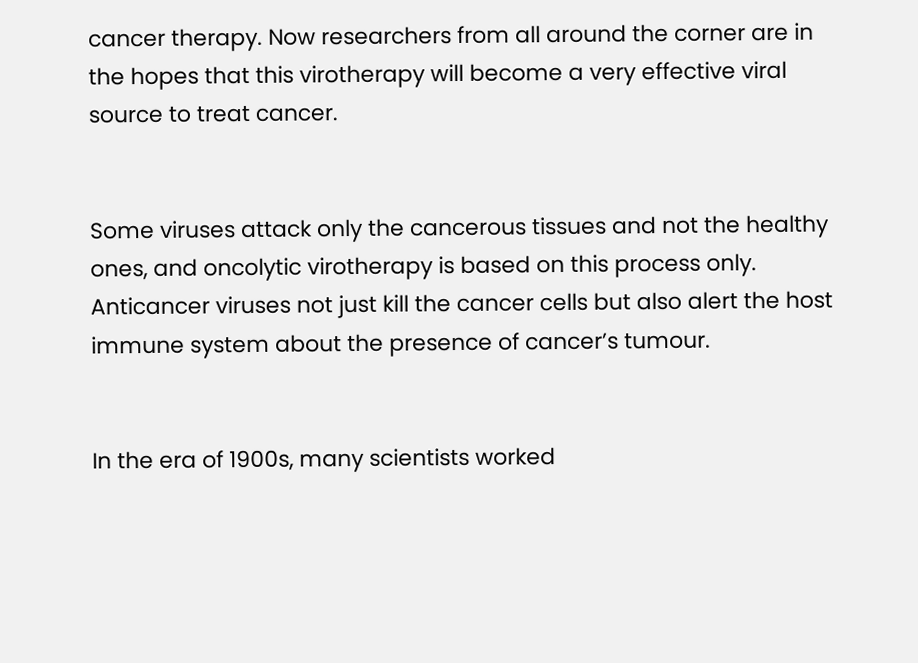cancer therapy. Now researchers from all around the corner are in the hopes that this virotherapy will become a very effective viral source to treat cancer.


Some viruses attack only the cancerous tissues and not the healthy ones, and oncolytic virotherapy is based on this process only. Anticancer viruses not just kill the cancer cells but also alert the host immune system about the presence of cancer’s tumour.


In the era of 1900s, many scientists worked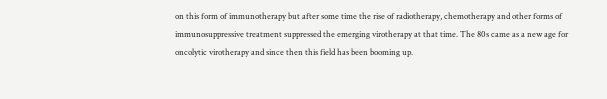on this form of immunotherapy but after some time the rise of radiotherapy, chemotherapy and other forms of immunosuppressive treatment suppressed the emerging virotherapy at that time. The 80s came as a new age for oncolytic virotherapy and since then this field has been booming up.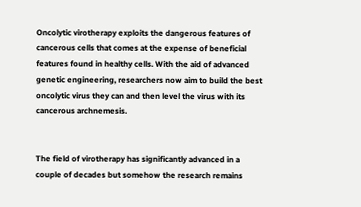Oncolytic virotherapy exploits the dangerous features of cancerous cells that comes at the expense of beneficial features found in healthy cells. With the aid of advanced genetic engineering, researchers now aim to build the best oncolytic virus they can and then level the virus with its cancerous archnemesis.


The field of virotherapy has significantly advanced in a couple of decades but somehow the research remains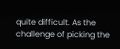quite difficult. As the challenge of picking the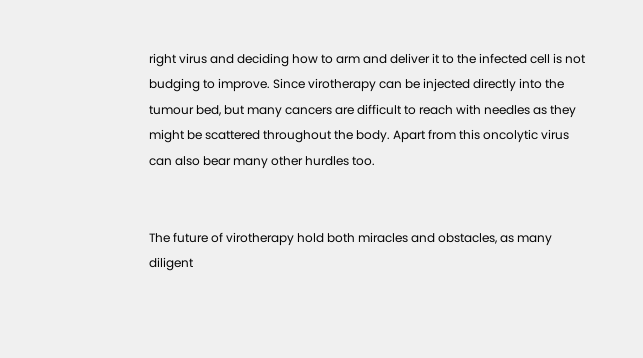right virus and deciding how to arm and deliver it to the infected cell is not budging to improve. Since virotherapy can be injected directly into the tumour bed, but many cancers are difficult to reach with needles as they might be scattered throughout the body. Apart from this oncolytic virus can also bear many other hurdles too.


The future of virotherapy hold both miracles and obstacles, as many diligent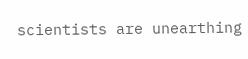scientists are unearthing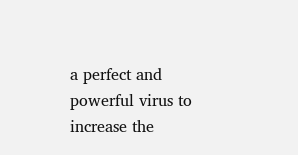a perfect and powerful virus to increase the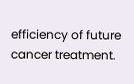efficiency of future cancer treatment.